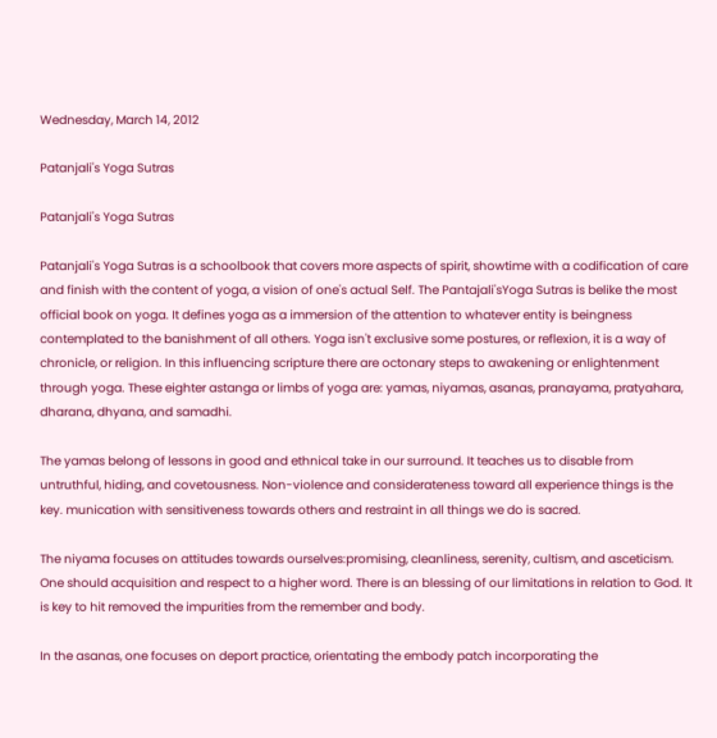Wednesday, March 14, 2012

Patanjali's Yoga Sutras

Patanjali's Yoga Sutras

Patanjali's Yoga Sutras is a schoolbook that covers more aspects of spirit, showtime with a codification of care and finish with the content of yoga, a vision of one's actual Self. The Pantajali'sYoga Sutras is belike the most official book on yoga. It defines yoga as a immersion of the attention to whatever entity is beingness contemplated to the banishment of all others. Yoga isn't exclusive some postures, or reflexion, it is a way of chronicle, or religion. In this influencing scripture there are octonary steps to awakening or enlightenment through yoga. These eighter astanga or limbs of yoga are: yamas, niyamas, asanas, pranayama, pratyahara, dharana, dhyana, and samadhi.

The yamas belong of lessons in good and ethnical take in our surround. It teaches us to disable from untruthful, hiding, and covetousness. Non-violence and considerateness toward all experience things is the key. munication with sensitiveness towards others and restraint in all things we do is sacred.

The niyama focuses on attitudes towards ourselves:promising, cleanliness, serenity, cultism, and asceticism. One should acquisition and respect to a higher word. There is an blessing of our limitations in relation to God. It is key to hit removed the impurities from the remember and body.

In the asanas, one focuses on deport practice, orientating the embody patch incorporating the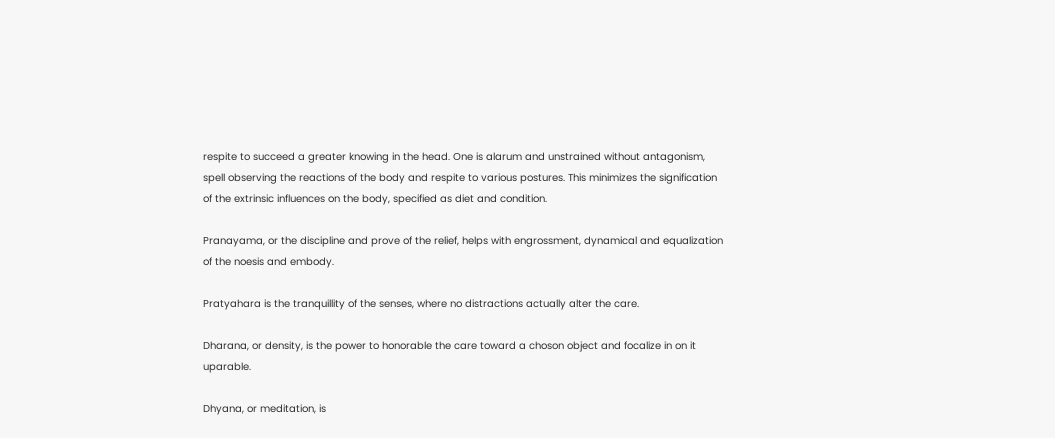respite to succeed a greater knowing in the head. One is alarum and unstrained without antagonism, spell observing the reactions of the body and respite to various postures. This minimizes the signification of the extrinsic influences on the body, specified as diet and condition.

Pranayama, or the discipline and prove of the relief, helps with engrossment, dynamical and equalization of the noesis and embody.

Pratyahara is the tranquillity of the senses, where no distractions actually alter the care.

Dharana, or density, is the power to honorable the care toward a choson object and focalize in on it uparable.

Dhyana, or meditation, is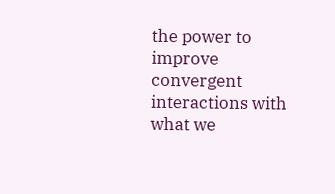the power to improve convergent interactions with what we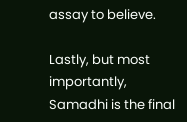assay to believe.

Lastly, but most importantly, Samadhi is the final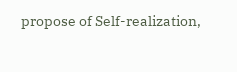propose of Self-realization,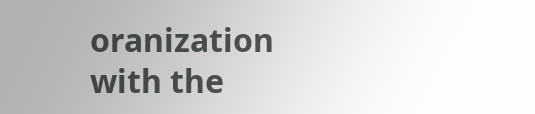oranization with the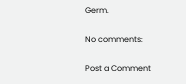Germ.

No comments:

Post a Comment